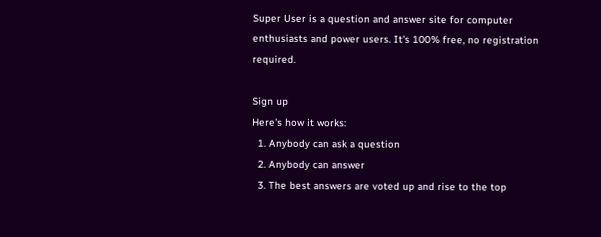Super User is a question and answer site for computer enthusiasts and power users. It's 100% free, no registration required.

Sign up
Here's how it works:
  1. Anybody can ask a question
  2. Anybody can answer
  3. The best answers are voted up and rise to the top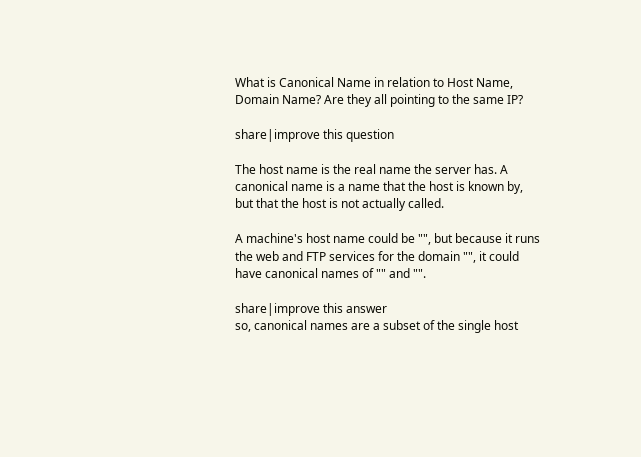What is Canonical Name in relation to Host Name, Domain Name? Are they all pointing to the same IP?

share|improve this question

The host name is the real name the server has. A canonical name is a name that the host is known by, but that the host is not actually called.

A machine's host name could be "", but because it runs the web and FTP services for the domain "", it could have canonical names of "" and "".

share|improve this answer
so, canonical names are a subset of the single host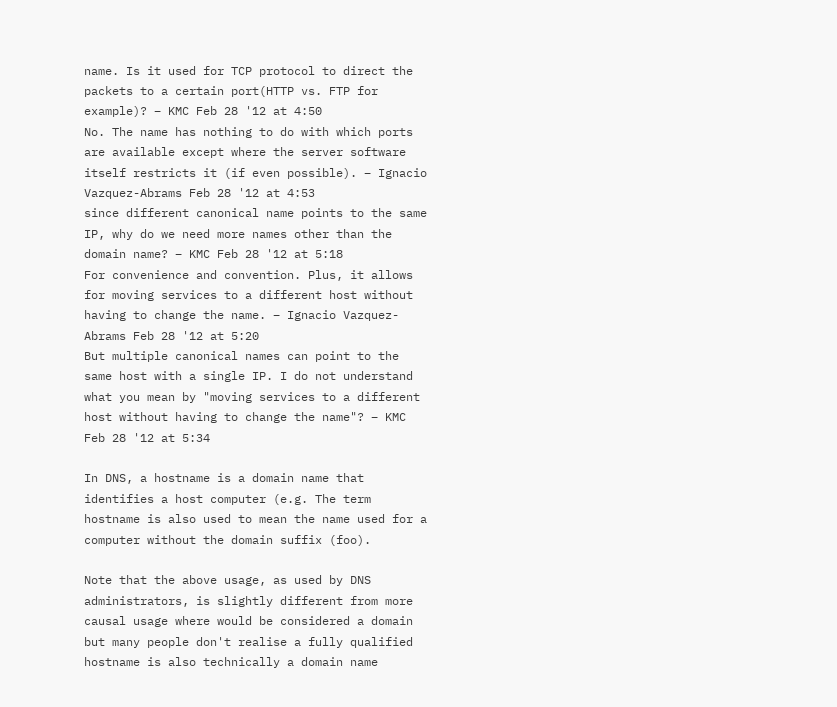name. Is it used for TCP protocol to direct the packets to a certain port(HTTP vs. FTP for example)? – KMC Feb 28 '12 at 4:50
No. The name has nothing to do with which ports are available except where the server software itself restricts it (if even possible). – Ignacio Vazquez-Abrams Feb 28 '12 at 4:53
since different canonical name points to the same IP, why do we need more names other than the domain name? – KMC Feb 28 '12 at 5:18
For convenience and convention. Plus, it allows for moving services to a different host without having to change the name. – Ignacio Vazquez-Abrams Feb 28 '12 at 5:20
But multiple canonical names can point to the same host with a single IP. I do not understand what you mean by "moving services to a different host without having to change the name"? – KMC Feb 28 '12 at 5:34

In DNS, a hostname is a domain name that identifies a host computer (e.g. The term hostname is also used to mean the name used for a computer without the domain suffix (foo).

Note that the above usage, as used by DNS administrators, is slightly different from more causal usage where would be considered a domain but many people don't realise a fully qualified hostname is also technically a domain name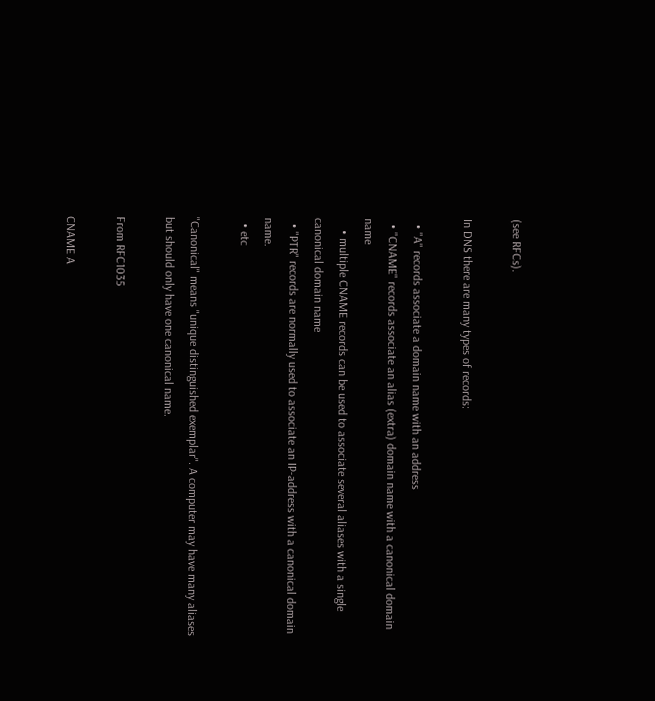(see RFCs).

In DNS there are many types of records:

  • "A" records associate a domain name with an address
  • "CNAME" records associate an alias (extra) domain name with a canonical domain name
    • multiple CNAME records can be used to associate several aliases with a single canonical domain name
  • "PTR" records are normally used to associate an IP-address with a canonical domain name.
  • etc

"Canonical" means "unique distinguished exemplar". A computer may have many aliases but should only have one canonical name.

From RFC1035

CNAME A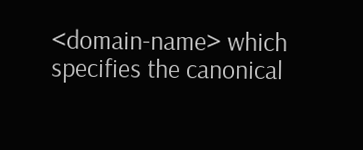<domain-name> which specifies the canonical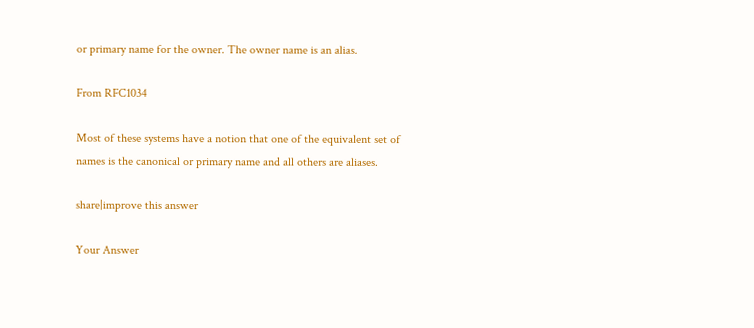or primary name for the owner. The owner name is an alias.

From RFC1034

Most of these systems have a notion that one of the equivalent set of names is the canonical or primary name and all others are aliases.

share|improve this answer

Your Answer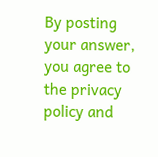By posting your answer, you agree to the privacy policy and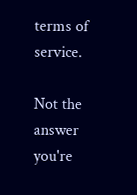terms of service.

Not the answer you're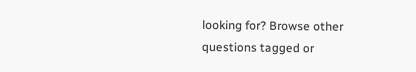looking for? Browse other questions tagged or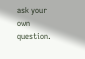ask your own question.